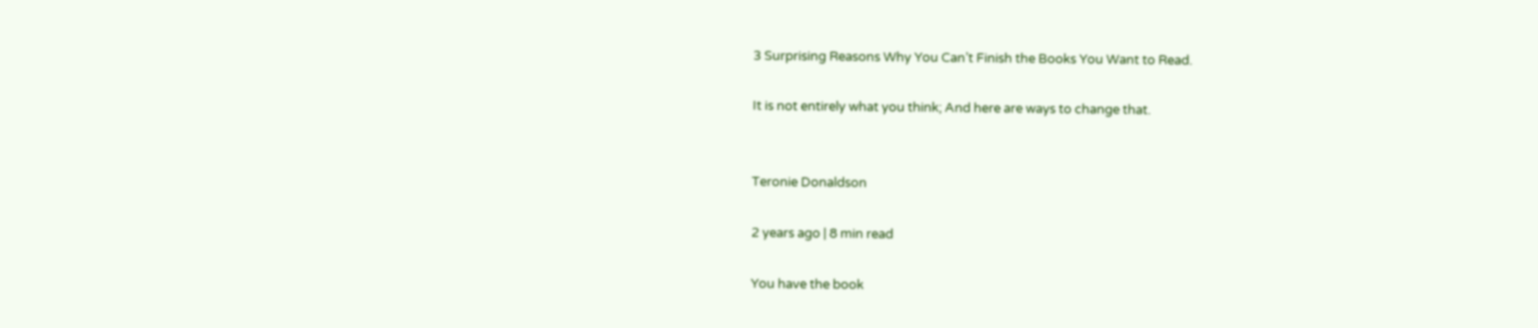3 Surprising Reasons Why You Can’t Finish the Books You Want to Read.

It is not entirely what you think; And here are ways to change that.


Teronie Donaldson

2 years ago | 8 min read

You have the book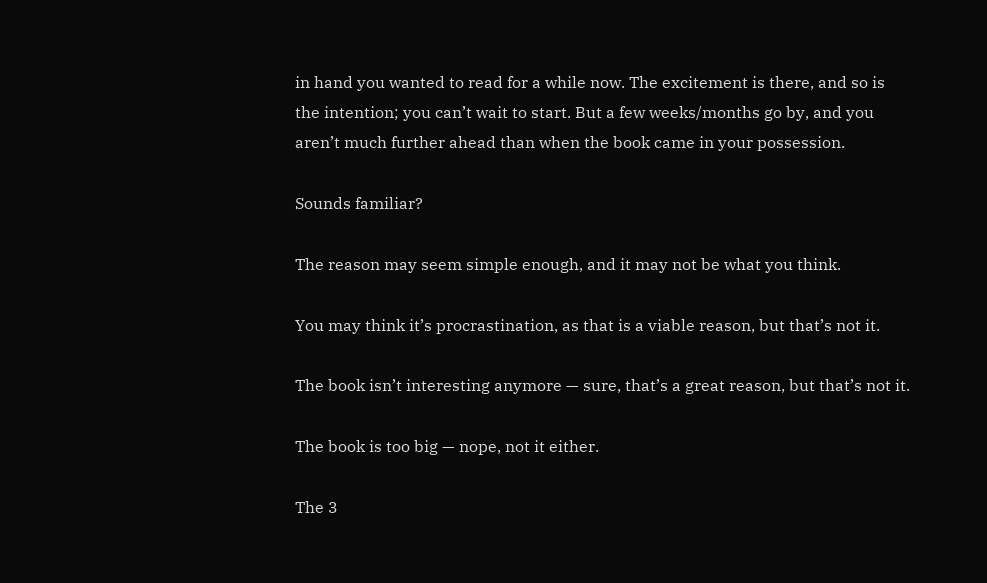in hand you wanted to read for a while now. The excitement is there, and so is the intention; you can’t wait to start. But a few weeks/months go by, and you aren’t much further ahead than when the book came in your possession.

Sounds familiar?

The reason may seem simple enough, and it may not be what you think.

You may think it’s procrastination, as that is a viable reason, but that’s not it.

The book isn’t interesting anymore — sure, that’s a great reason, but that’s not it.

The book is too big — nope, not it either.

The 3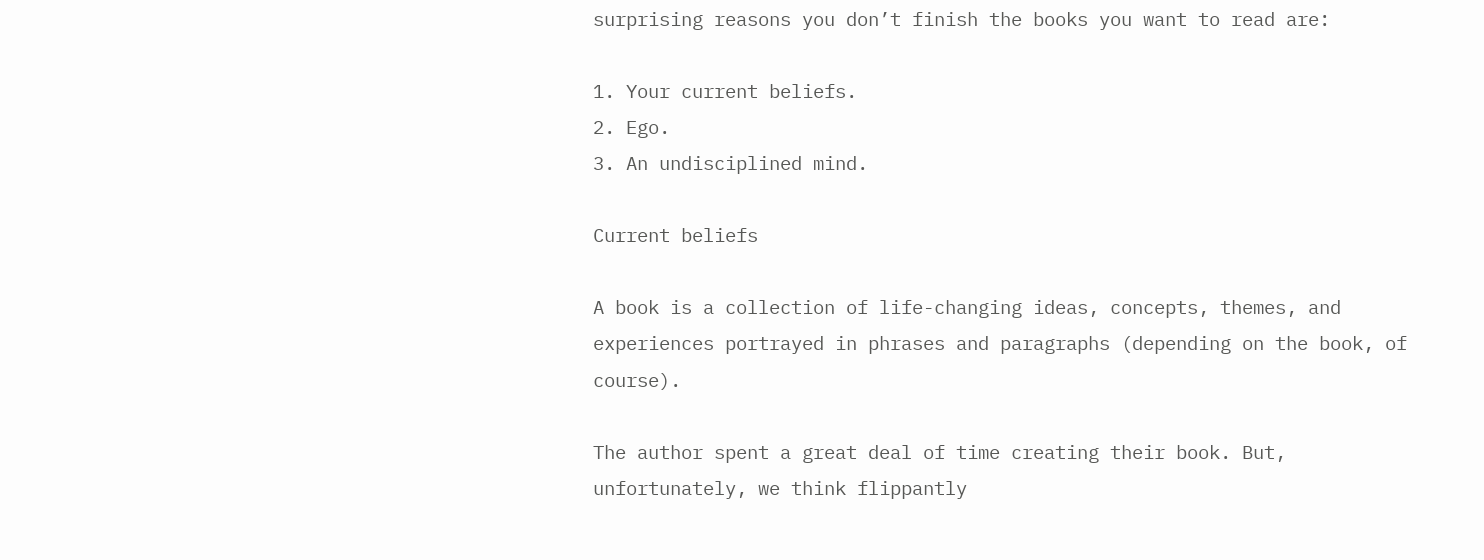surprising reasons you don’t finish the books you want to read are:

1. Your current beliefs.
2. Ego.
3. An undisciplined mind.

Current beliefs

A book is a collection of life-changing ideas, concepts, themes, and experiences portrayed in phrases and paragraphs (depending on the book, of course).

The author spent a great deal of time creating their book. But, unfortunately, we think flippantly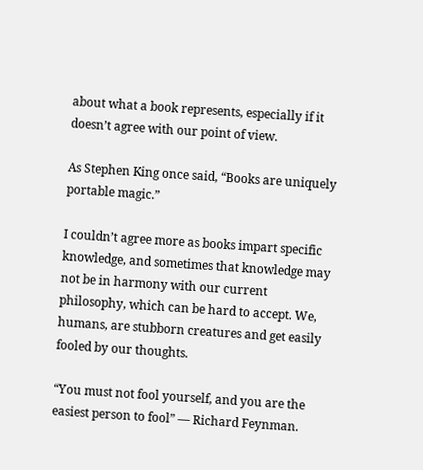about what a book represents, especially if it doesn’t agree with our point of view.

As Stephen King once said, “Books are uniquely portable magic.”

I couldn’t agree more as books impart specific knowledge, and sometimes that knowledge may not be in harmony with our current philosophy, which can be hard to accept. We, humans, are stubborn creatures and get easily fooled by our thoughts.

“You must not fool yourself, and you are the easiest person to fool” — Richard Feynman.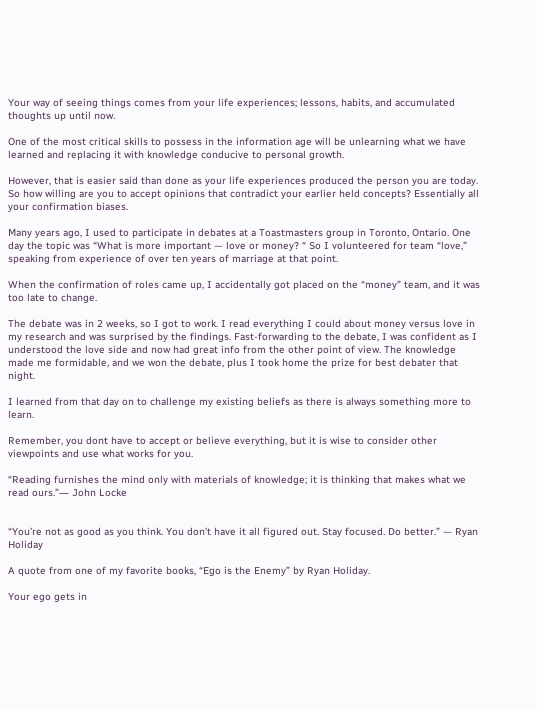Your way of seeing things comes from your life experiences; lessons, habits, and accumulated thoughts up until now.

One of the most critical skills to possess in the information age will be unlearning what we have learned and replacing it with knowledge conducive to personal growth.

However, that is easier said than done as your life experiences produced the person you are today. So how willing are you to accept opinions that contradict your earlier held concepts? Essentially all your confirmation biases.

Many years ago, I used to participate in debates at a Toastmasters group in Toronto, Ontario. One day the topic was “What is more important — love or money? “ So I volunteered for team “love,” speaking from experience of over ten years of marriage at that point.

When the confirmation of roles came up, I accidentally got placed on the “money” team, and it was too late to change.

The debate was in 2 weeks, so I got to work. I read everything I could about money versus love in my research and was surprised by the findings. Fast-forwarding to the debate, I was confident as I understood the love side and now had great info from the other point of view. The knowledge made me formidable, and we won the debate, plus I took home the prize for best debater that night.

I learned from that day on to challenge my existing beliefs as there is always something more to learn.

Remember, you dont have to accept or believe everything, but it is wise to consider other viewpoints and use what works for you.

“Reading furnishes the mind only with materials of knowledge; it is thinking that makes what we read ours.”― John Locke


“You’re not as good as you think. You don’t have it all figured out. Stay focused. Do better.” — Ryan Holiday

A quote from one of my favorite books, “Ego is the Enemy” by Ryan Holiday.

Your ego gets in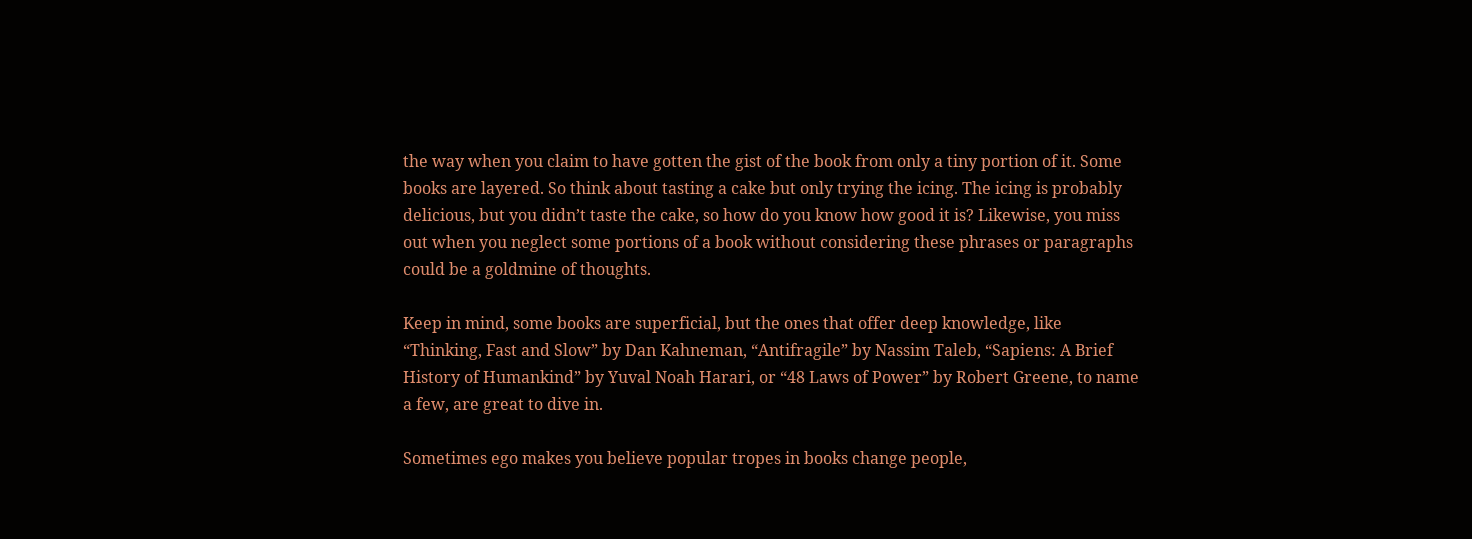the way when you claim to have gotten the gist of the book from only a tiny portion of it. Some books are layered. So think about tasting a cake but only trying the icing. The icing is probably delicious, but you didn’t taste the cake, so how do you know how good it is? Likewise, you miss out when you neglect some portions of a book without considering these phrases or paragraphs could be a goldmine of thoughts.

Keep in mind, some books are superficial, but the ones that offer deep knowledge, like “Thinking, Fast and Slow” by Dan Kahneman, “Antifragile” by Nassim Taleb, “Sapiens: A Brief History of Humankind” by Yuval Noah Harari, or “48 Laws of Power” by Robert Greene, to name a few, are great to dive in.

Sometimes ego makes you believe popular tropes in books change people,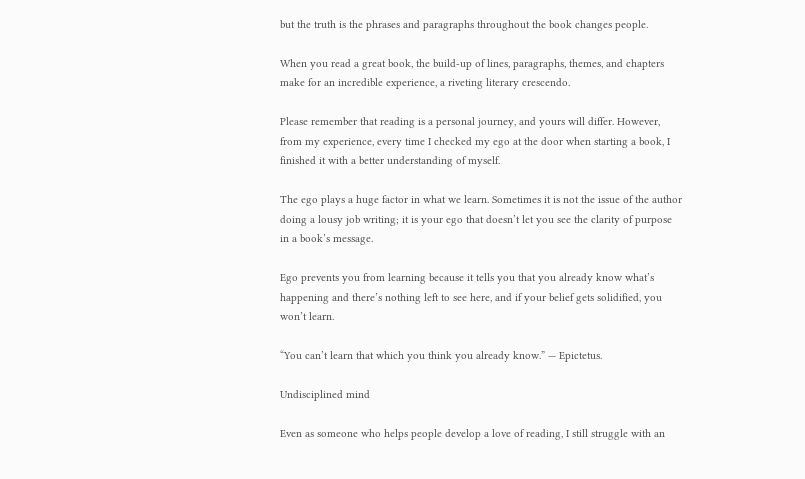but the truth is the phrases and paragraphs throughout the book changes people.

When you read a great book, the build-up of lines, paragraphs, themes, and chapters make for an incredible experience, a riveting literary crescendo.

Please remember that reading is a personal journey, and yours will differ. However, from my experience, every time I checked my ego at the door when starting a book, I finished it with a better understanding of myself.

The ego plays a huge factor in what we learn. Sometimes it is not the issue of the author doing a lousy job writing; it is your ego that doesn’t let you see the clarity of purpose in a book’s message.

Ego prevents you from learning because it tells you that you already know what’s happening and there’s nothing left to see here, and if your belief gets solidified, you won’t learn.

“You can’t learn that which you think you already know.” — Epictetus.

Undisciplined mind

Even as someone who helps people develop a love of reading, I still struggle with an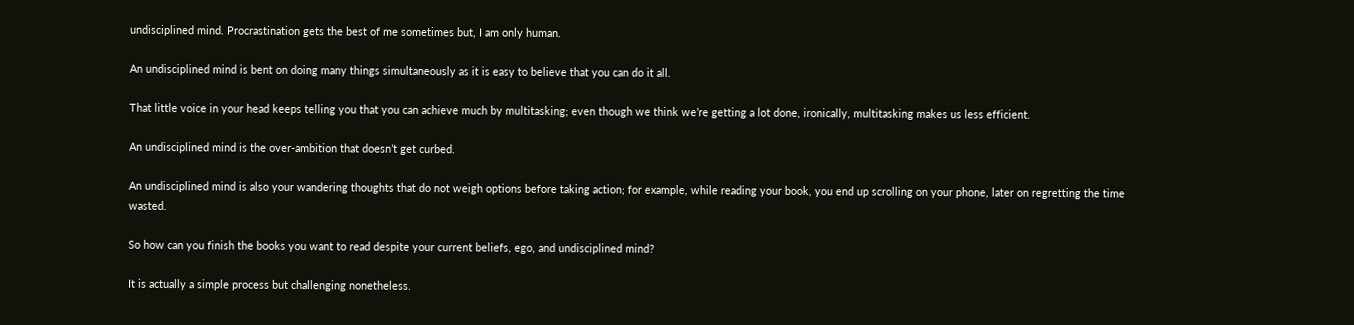undisciplined mind. Procrastination gets the best of me sometimes but, I am only human.

An undisciplined mind is bent on doing many things simultaneously as it is easy to believe that you can do it all.

That little voice in your head keeps telling you that you can achieve much by multitasking; even though we think we’re getting a lot done, ironically, multitasking makes us less efficient.

An undisciplined mind is the over-ambition that doesn’t get curbed.

An undisciplined mind is also your wandering thoughts that do not weigh options before taking action; for example, while reading your book, you end up scrolling on your phone, later on regretting the time wasted.

So how can you finish the books you want to read despite your current beliefs, ego, and undisciplined mind?

It is actually a simple process but challenging nonetheless.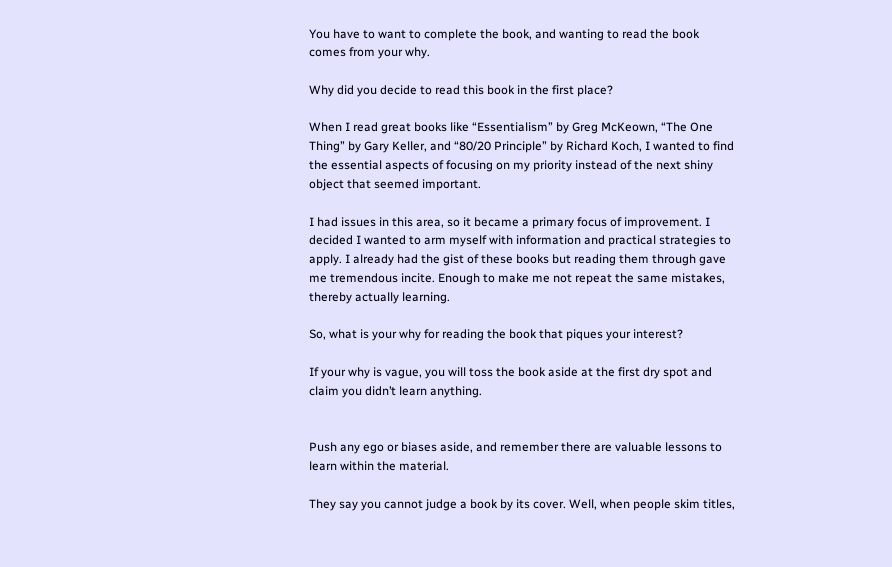You have to want to complete the book, and wanting to read the book comes from your why.

Why did you decide to read this book in the first place?

When I read great books like “Essentialism” by Greg McKeown, “The One Thing” by Gary Keller, and “80/20 Principle” by Richard Koch, I wanted to find the essential aspects of focusing on my priority instead of the next shiny object that seemed important.

I had issues in this area, so it became a primary focus of improvement. I decided I wanted to arm myself with information and practical strategies to apply. I already had the gist of these books but reading them through gave me tremendous incite. Enough to make me not repeat the same mistakes, thereby actually learning.

So, what is your why for reading the book that piques your interest?

If your why is vague, you will toss the book aside at the first dry spot and claim you didn’t learn anything.


Push any ego or biases aside, and remember there are valuable lessons to learn within the material.

They say you cannot judge a book by its cover. Well, when people skim titles,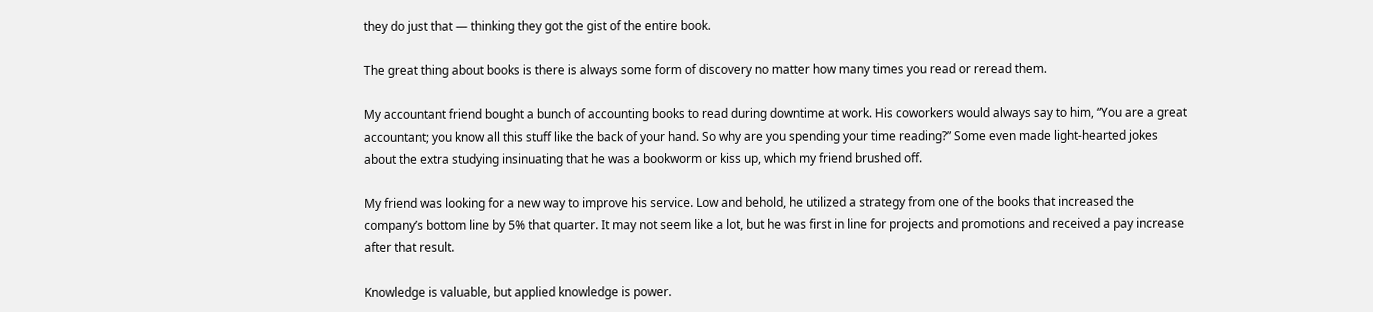they do just that — thinking they got the gist of the entire book.

The great thing about books is there is always some form of discovery no matter how many times you read or reread them.

My accountant friend bought a bunch of accounting books to read during downtime at work. His coworkers would always say to him, “You are a great accountant; you know all this stuff like the back of your hand. So why are you spending your time reading?” Some even made light-hearted jokes about the extra studying insinuating that he was a bookworm or kiss up, which my friend brushed off.

My friend was looking for a new way to improve his service. Low and behold, he utilized a strategy from one of the books that increased the company’s bottom line by 5% that quarter. It may not seem like a lot, but he was first in line for projects and promotions and received a pay increase after that result.

Knowledge is valuable, but applied knowledge is power.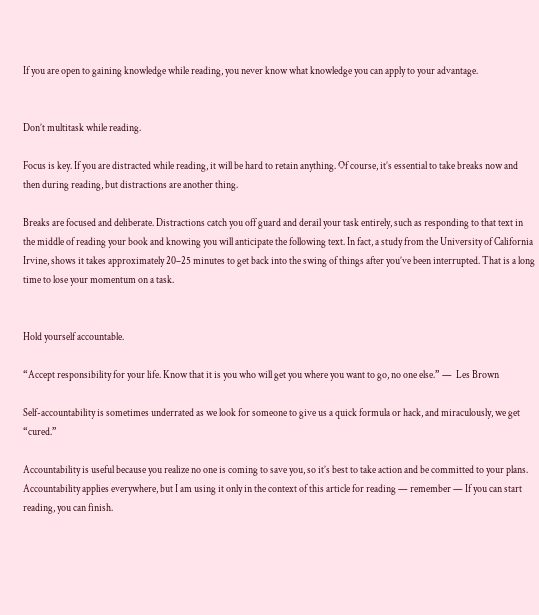If you are open to gaining knowledge while reading, you never know what knowledge you can apply to your advantage.


Don’t multitask while reading.

Focus is key. If you are distracted while reading, it will be hard to retain anything. Of course, it’s essential to take breaks now and then during reading, but distractions are another thing.

Breaks are focused and deliberate. Distractions catch you off guard and derail your task entirely, such as responding to that text in the middle of reading your book and knowing you will anticipate the following text. In fact, a study from the University of California Irvine, shows it takes approximately 20–25 minutes to get back into the swing of things after you’ve been interrupted. That is a long time to lose your momentum on a task.


Hold yourself accountable.

“Accept responsibility for your life. Know that it is you who will get you where you want to go, no one else.” —  Les Brown

Self-accountability is sometimes underrated as we look for someone to give us a quick formula or hack, and miraculously, we get “cured.”

Accountability is useful because you realize no one is coming to save you, so it’s best to take action and be committed to your plans. Accountability applies everywhere, but I am using it only in the context of this article for reading — remember — If you can start reading, you can finish.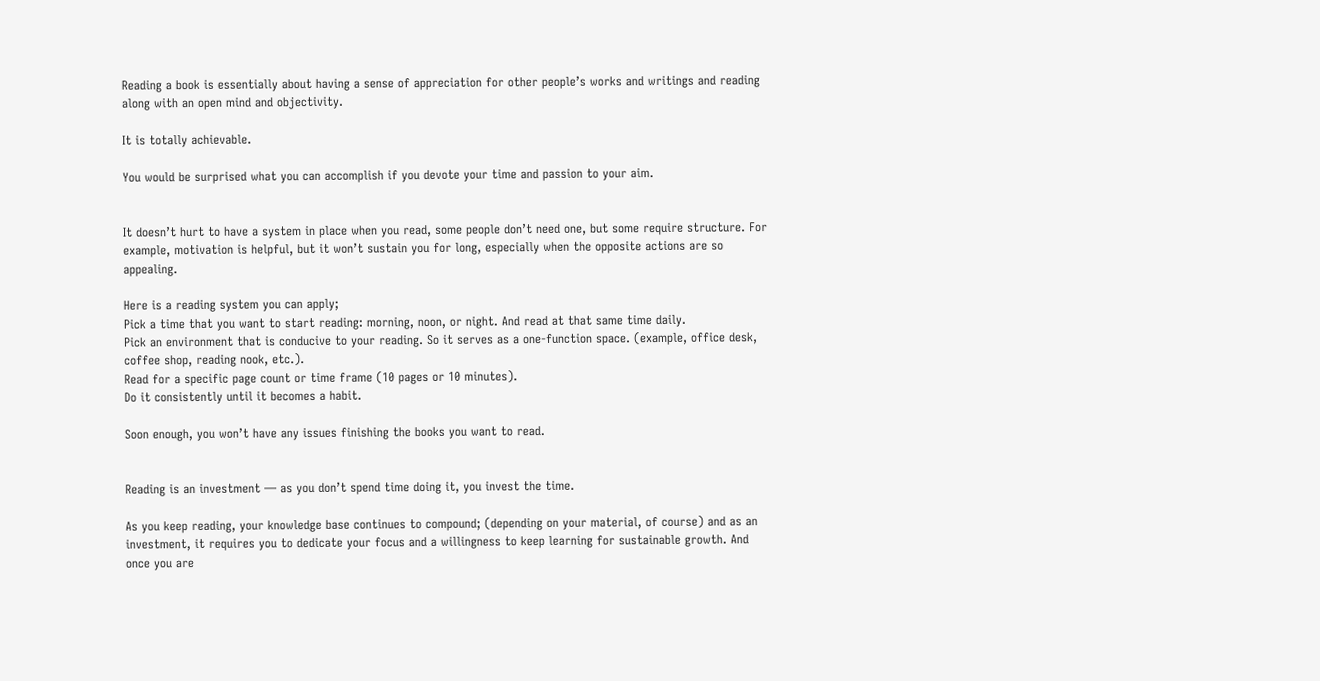Reading a book is essentially about having a sense of appreciation for other people’s works and writings and reading along with an open mind and objectivity.

It is totally achievable.

You would be surprised what you can accomplish if you devote your time and passion to your aim.


It doesn’t hurt to have a system in place when you read, some people don’t need one, but some require structure. For example, motivation is helpful, but it won’t sustain you for long, especially when the opposite actions are so appealing.

Here is a reading system you can apply;
Pick a time that you want to start reading: morning, noon, or night. And read at that same time daily.
Pick an environment that is conducive to your reading. So it serves as a one-function space. (example, office desk, coffee shop, reading nook, etc.).
Read for a specific page count or time frame (10 pages or 10 minutes).
Do it consistently until it becomes a habit.

Soon enough, you won’t have any issues finishing the books you want to read.


Reading is an investment — as you don’t spend time doing it, you invest the time.

As you keep reading, your knowledge base continues to compound; (depending on your material, of course) and as an investment, it requires you to dedicate your focus and a willingness to keep learning for sustainable growth. And once you are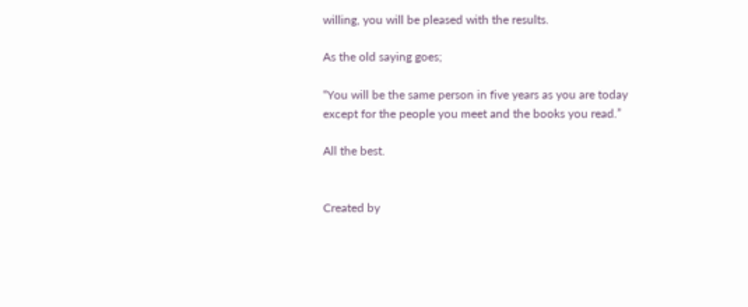willing, you will be pleased with the results.

As the old saying goes;

“You will be the same person in five years as you are today except for the people you meet and the books you read.”

All the best.


Created by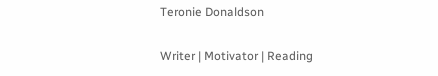Teronie Donaldson

Writer | Motivator | Reading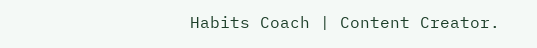Habits Coach | Content Creator.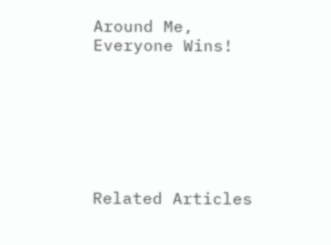Around Me, Everyone Wins!







Related Articles